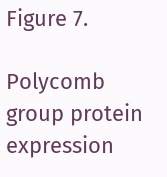Figure 7.

Polycomb group protein expression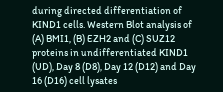during directed differentiation of KIND1 cells. Western Blot analysis of (A) BMI1, (B) EZH2 and (C) SUZ12 proteins in undifferentiated KIND1 (UD), Day 8 (D8), Day 12 (D12) and Day 16 (D16) cell lysates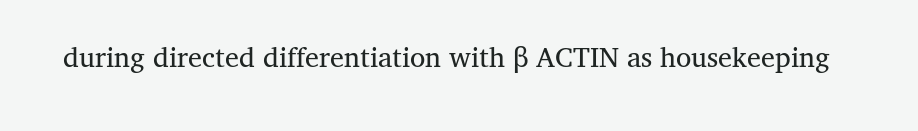during directed differentiation with β ACTIN as housekeeping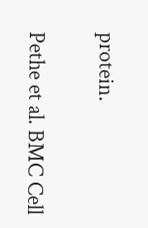protein.

Pethe et al. BMC Cell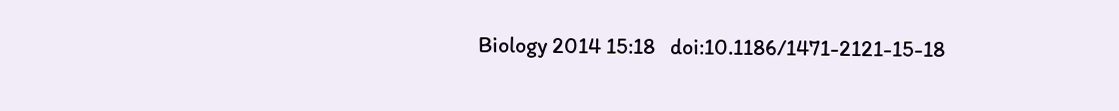Biology 2014 15:18   doi:10.1186/1471-2121-15-18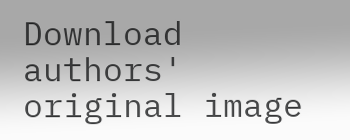Download authors' original image